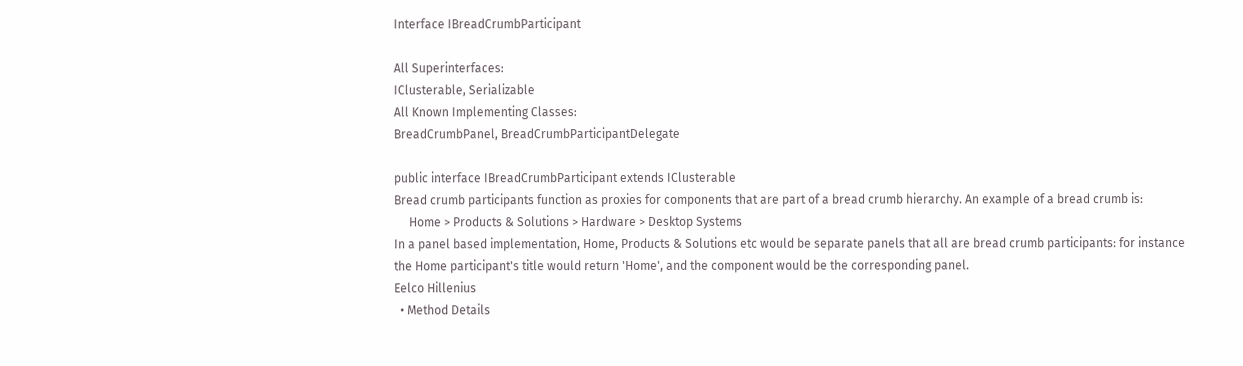Interface IBreadCrumbParticipant

All Superinterfaces:
IClusterable, Serializable
All Known Implementing Classes:
BreadCrumbPanel, BreadCrumbParticipantDelegate

public interface IBreadCrumbParticipant extends IClusterable
Bread crumb participants function as proxies for components that are part of a bread crumb hierarchy. An example of a bread crumb is:
     Home > Products & Solutions > Hardware > Desktop Systems
In a panel based implementation, Home, Products & Solutions etc would be separate panels that all are bread crumb participants: for instance the Home participant's title would return 'Home', and the component would be the corresponding panel.
Eelco Hillenius
  • Method Details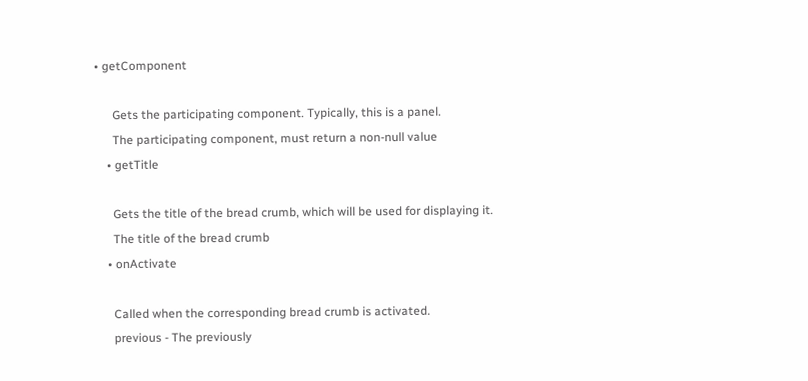• getComponent

      Gets the participating component. Typically, this is a panel.
      The participating component, must return a non-null value
    • getTitle

      Gets the title of the bread crumb, which will be used for displaying it.
      The title of the bread crumb
    • onActivate

      Called when the corresponding bread crumb is activated.
      previous - The previously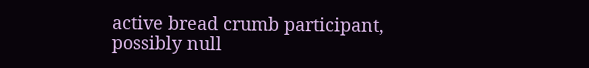active bread crumb participant, possibly null